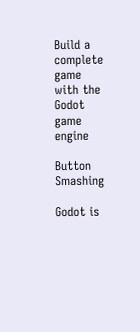Build a complete game with the Godot game engine

Button Smashing

Godot is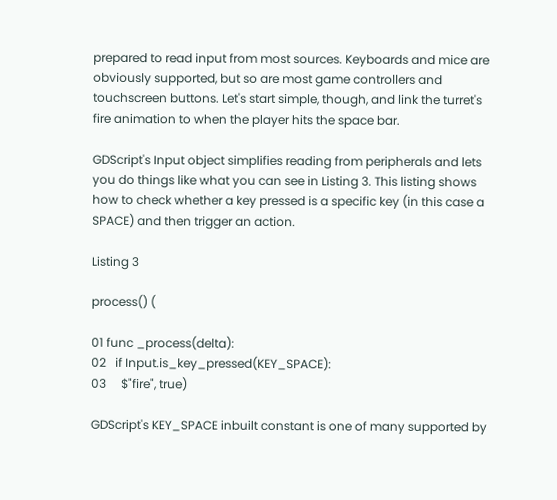prepared to read input from most sources. Keyboards and mice are obviously supported, but so are most game controllers and touchscreen buttons. Let's start simple, though, and link the turret's fire animation to when the player hits the space bar.

GDScript's Input object simplifies reading from peripherals and lets you do things like what you can see in Listing 3. This listing shows how to check whether a key pressed is a specific key (in this case a SPACE) and then trigger an action.

Listing 3

process() (

01 func _process(delta):
02   if Input.is_key_pressed(KEY_SPACE):
03     $"fire", true)

GDScript's KEY_SPACE inbuilt constant is one of many supported by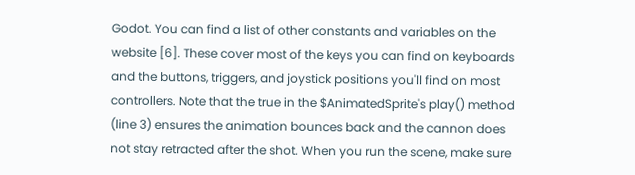Godot. You can find a list of other constants and variables on the website [6]. These cover most of the keys you can find on keyboards and the buttons, triggers, and joystick positions you'll find on most controllers. Note that the true in the $AnimatedSprite's play() method (line 3) ensures the animation bounces back and the cannon does not stay retracted after the shot. When you run the scene, make sure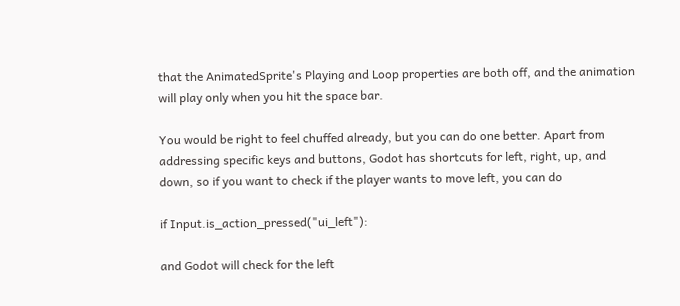that the AnimatedSprite's Playing and Loop properties are both off, and the animation will play only when you hit the space bar.

You would be right to feel chuffed already, but you can do one better. Apart from addressing specific keys and buttons, Godot has shortcuts for left, right, up, and down, so if you want to check if the player wants to move left, you can do

if Input.is_action_pressed("ui_left"):

and Godot will check for the left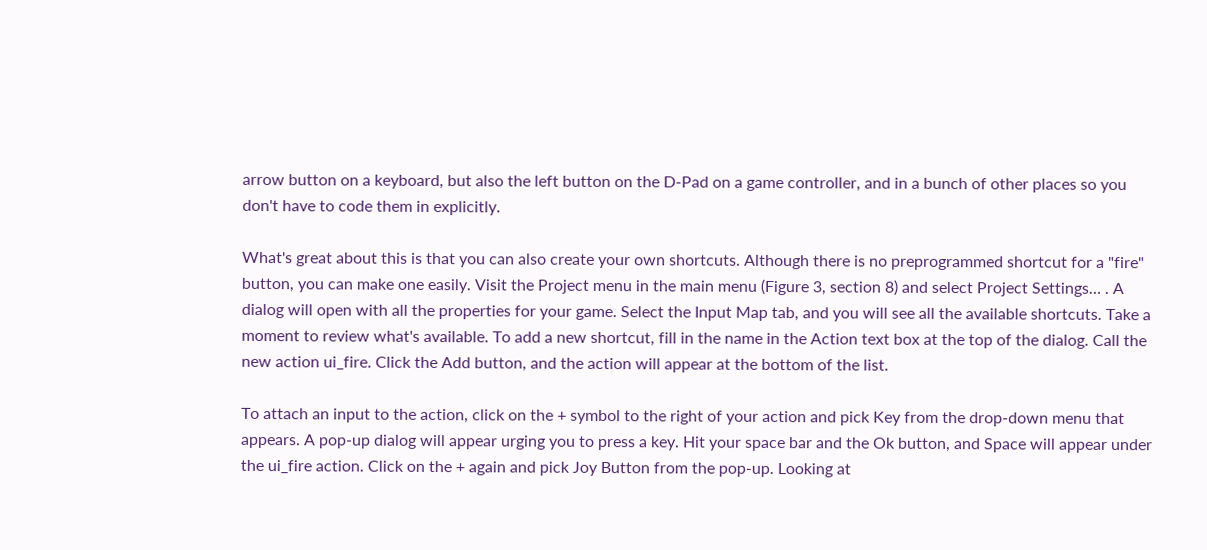arrow button on a keyboard, but also the left button on the D-Pad on a game controller, and in a bunch of other places so you don't have to code them in explicitly.

What's great about this is that you can also create your own shortcuts. Although there is no preprogrammed shortcut for a "fire" button, you can make one easily. Visit the Project menu in the main menu (Figure 3, section 8) and select Project Settings… . A dialog will open with all the properties for your game. Select the Input Map tab, and you will see all the available shortcuts. Take a moment to review what's available. To add a new shortcut, fill in the name in the Action text box at the top of the dialog. Call the new action ui_fire. Click the Add button, and the action will appear at the bottom of the list.

To attach an input to the action, click on the + symbol to the right of your action and pick Key from the drop-down menu that appears. A pop-up dialog will appear urging you to press a key. Hit your space bar and the Ok button, and Space will appear under the ui_fire action. Click on the + again and pick Joy Button from the pop-up. Looking at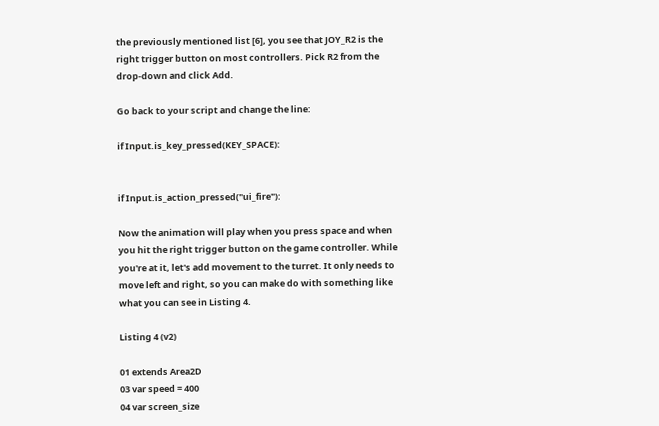the previously mentioned list [6], you see that JOY_R2 is the right trigger button on most controllers. Pick R2 from the drop-down and click Add.

Go back to your script and change the line:

if Input.is_key_pressed(KEY_SPACE):


if Input.is_action_pressed("ui_fire"):

Now the animation will play when you press space and when you hit the right trigger button on the game controller. While you're at it, let's add movement to the turret. It only needs to move left and right, so you can make do with something like what you can see in Listing 4.

Listing 4 (v2)

01 extends Area2D
03 var speed = 400
04 var screen_size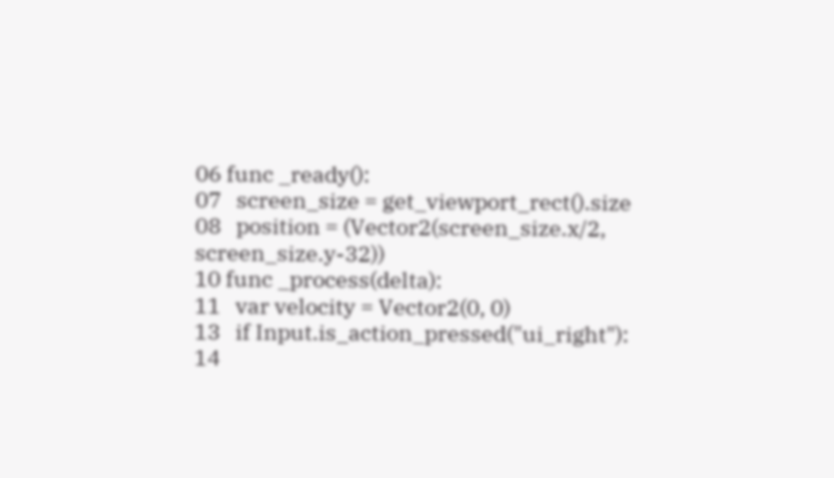06 func _ready():
07   screen_size = get_viewport_rect().size
08   position = (Vector2(screen_size.x/2, screen_size.y-32))
10 func _process(delta):
11   var velocity = Vector2(0, 0)
13   if Input.is_action_pressed("ui_right"):
14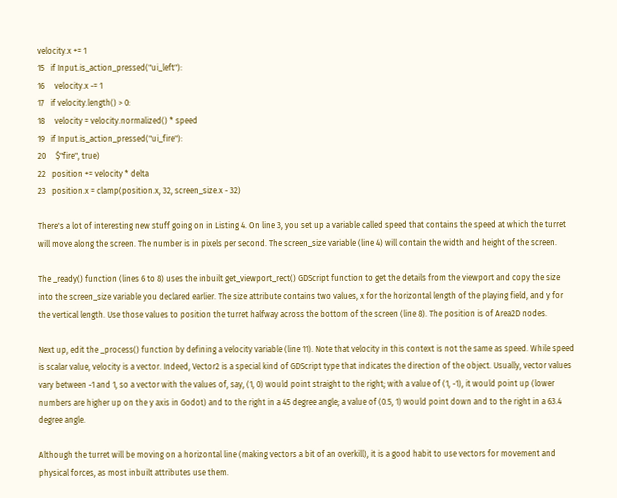velocity.x += 1
15   if Input.is_action_pressed("ui_left"):
16     velocity.x -= 1
17   if velocity.length() > 0:
18     velocity = velocity.normalized() * speed
19   if Input.is_action_pressed("ui_fire"):
20     $"fire", true)
22   position += velocity * delta
23   position.x = clamp(position.x, 32, screen_size.x - 32)

There's a lot of interesting new stuff going on in Listing 4. On line 3, you set up a variable called speed that contains the speed at which the turret will move along the screen. The number is in pixels per second. The screen_size variable (line 4) will contain the width and height of the screen.

The _ready() function (lines 6 to 8) uses the inbuilt get_viewport_rect() GDScript function to get the details from the viewport and copy the size into the screen_size variable you declared earlier. The size attribute contains two values, x for the horizontal length of the playing field, and y for the vertical length. Use those values to position the turret halfway across the bottom of the screen (line 8). The position is of Area2D nodes.

Next up, edit the _process() function by defining a velocity variable (line 11). Note that velocity in this context is not the same as speed. While speed is scalar value, velocity is a vector. Indeed, Vector2 is a special kind of GDScript type that indicates the direction of the object. Usually, vector values vary between -1 and 1, so a vector with the values of, say, (1, 0) would point straight to the right; with a value of (1, -1), it would point up (lower numbers are higher up on the y axis in Godot) and to the right in a 45 degree angle; a value of (0.5, 1) would point down and to the right in a 63.4 degree angle.

Although the turret will be moving on a horizontal line (making vectors a bit of an overkill), it is a good habit to use vectors for movement and physical forces, as most inbuilt attributes use them.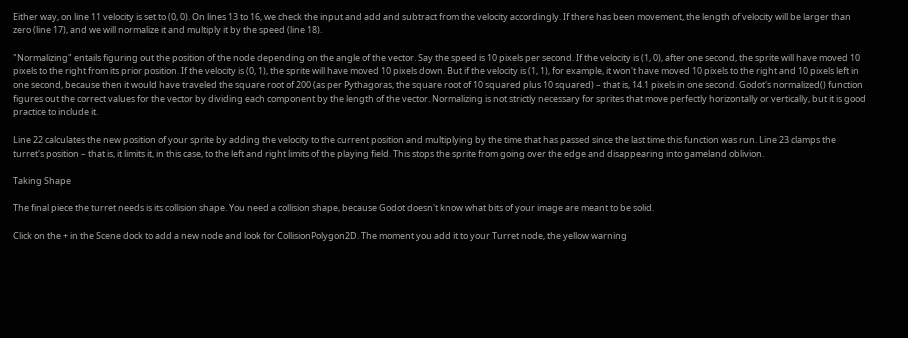Either way, on line 11 velocity is set to (0, 0). On lines 13 to 16, we check the input and add and subtract from the velocity accordingly. If there has been movement, the length of velocity will be larger than zero (line 17), and we will normalize it and multiply it by the speed (line 18).

"Normalizing" entails figuring out the position of the node depending on the angle of the vector. Say the speed is 10 pixels per second. If the velocity is (1, 0), after one second, the sprite will have moved 10 pixels to the right from its prior position. If the velocity is (0, 1), the sprite will have moved 10 pixels down. But if the velocity is (1, 1), for example, it won't have moved 10 pixels to the right and 10 pixels left in one second, because then it would have traveled the square root of 200 (as per Pythagoras, the square root of 10 squared plus 10 squared) – that is, 14.1 pixels in one second. Godot's normalized() function figures out the correct values for the vector by dividing each component by the length of the vector. Normalizing is not strictly necessary for sprites that move perfectly horizontally or vertically, but it is good practice to include it.

Line 22 calculates the new position of your sprite by adding the velocity to the current position and multiplying by the time that has passed since the last time this function was run. Line 23 clamps the turret's position – that is, it limits it, in this case, to the left and right limits of the playing field. This stops the sprite from going over the edge and disappearing into gameland oblivion.

Taking Shape

The final piece the turret needs is its collision shape. You need a collision shape, because Godot doesn't know what bits of your image are meant to be solid.

Click on the + in the Scene dock to add a new node and look for CollisionPolygon2D. The moment you add it to your Turret node, the yellow warning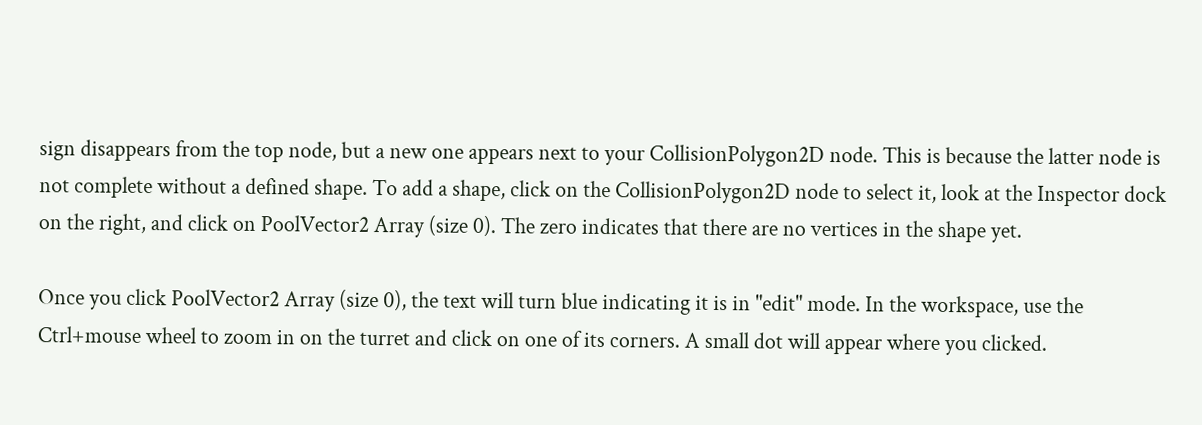sign disappears from the top node, but a new one appears next to your CollisionPolygon2D node. This is because the latter node is not complete without a defined shape. To add a shape, click on the CollisionPolygon2D node to select it, look at the Inspector dock on the right, and click on PoolVector2 Array (size 0). The zero indicates that there are no vertices in the shape yet.

Once you click PoolVector2 Array (size 0), the text will turn blue indicating it is in "edit" mode. In the workspace, use the Ctrl+mouse wheel to zoom in on the turret and click on one of its corners. A small dot will appear where you clicked.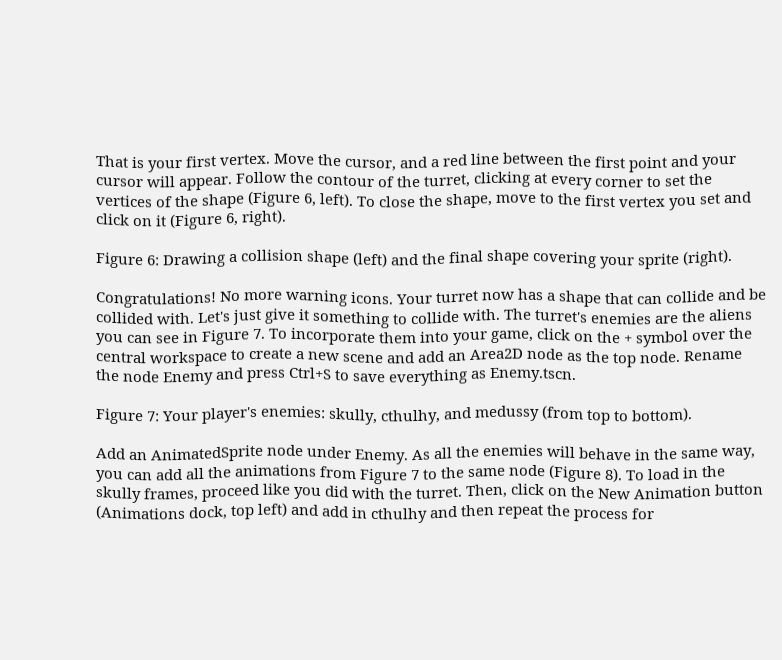That is your first vertex. Move the cursor, and a red line between the first point and your cursor will appear. Follow the contour of the turret, clicking at every corner to set the vertices of the shape (Figure 6, left). To close the shape, move to the first vertex you set and click on it (Figure 6, right).

Figure 6: Drawing a collision shape (left) and the final shape covering your sprite (right).

Congratulations! No more warning icons. Your turret now has a shape that can collide and be collided with. Let's just give it something to collide with. The turret's enemies are the aliens you can see in Figure 7. To incorporate them into your game, click on the + symbol over the central workspace to create a new scene and add an Area2D node as the top node. Rename the node Enemy and press Ctrl+S to save everything as Enemy.tscn.

Figure 7: Your player's enemies: skully, cthulhy, and medussy (from top to bottom).

Add an AnimatedSprite node under Enemy. As all the enemies will behave in the same way, you can add all the animations from Figure 7 to the same node (Figure 8). To load in the skully frames, proceed like you did with the turret. Then, click on the New Animation button (Animations dock, top left) and add in cthulhy and then repeat the process for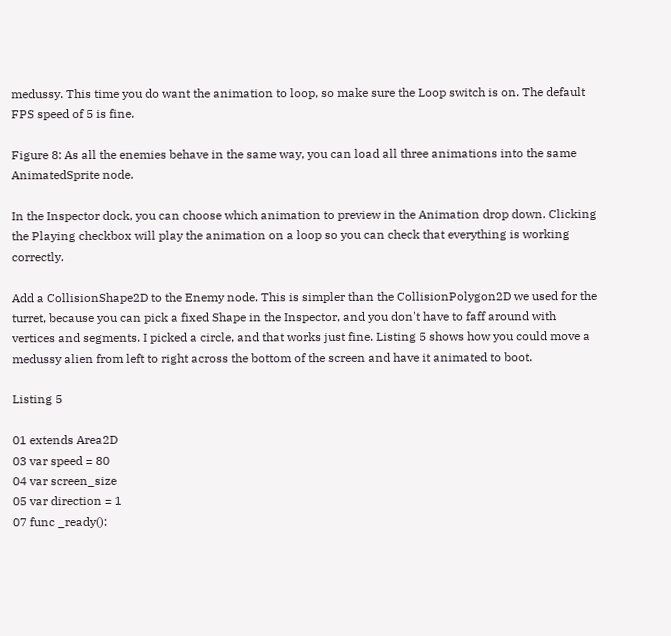medussy. This time you do want the animation to loop, so make sure the Loop switch is on. The default FPS speed of 5 is fine.

Figure 8: As all the enemies behave in the same way, you can load all three animations into the same AnimatedSprite node.

In the Inspector dock, you can choose which animation to preview in the Animation drop down. Clicking the Playing checkbox will play the animation on a loop so you can check that everything is working correctly.

Add a CollisionShape2D to the Enemy node. This is simpler than the CollisionPolygon2D we used for the turret, because you can pick a fixed Shape in the Inspector, and you don't have to faff around with vertices and segments. I picked a circle, and that works just fine. Listing 5 shows how you could move a medussy alien from left to right across the bottom of the screen and have it animated to boot.

Listing 5

01 extends Area2D
03 var speed = 80
04 var screen_size
05 var direction = 1
07 func _ready():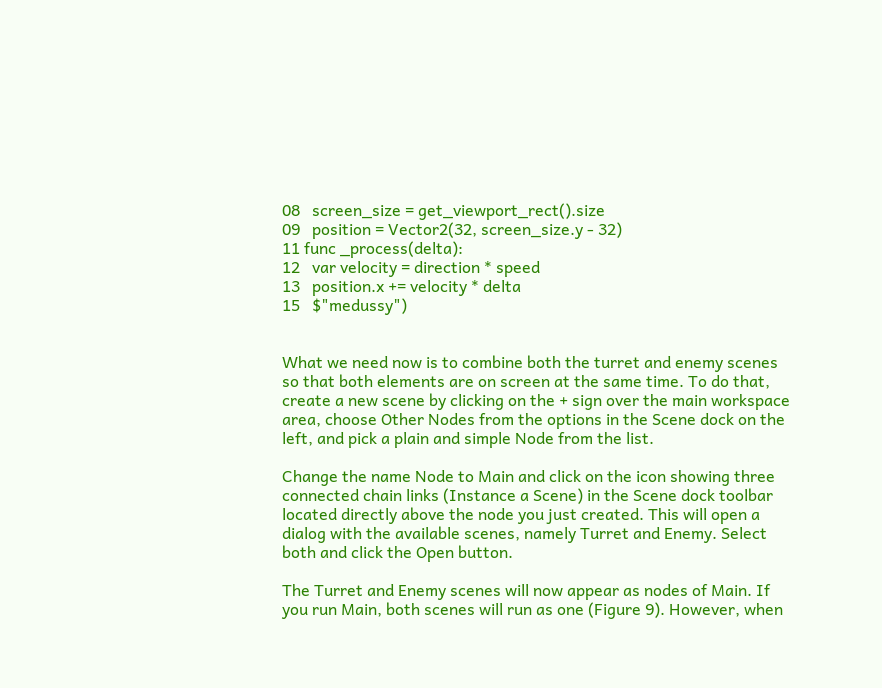08   screen_size = get_viewport_rect().size
09   position = Vector2(32, screen_size.y - 32)
11 func _process(delta):
12   var velocity = direction * speed
13   position.x += velocity * delta
15   $"medussy")


What we need now is to combine both the turret and enemy scenes so that both elements are on screen at the same time. To do that, create a new scene by clicking on the + sign over the main workspace area, choose Other Nodes from the options in the Scene dock on the left, and pick a plain and simple Node from the list.

Change the name Node to Main and click on the icon showing three connected chain links (Instance a Scene) in the Scene dock toolbar located directly above the node you just created. This will open a dialog with the available scenes, namely Turret and Enemy. Select both and click the Open button.

The Turret and Enemy scenes will now appear as nodes of Main. If you run Main, both scenes will run as one (Figure 9). However, when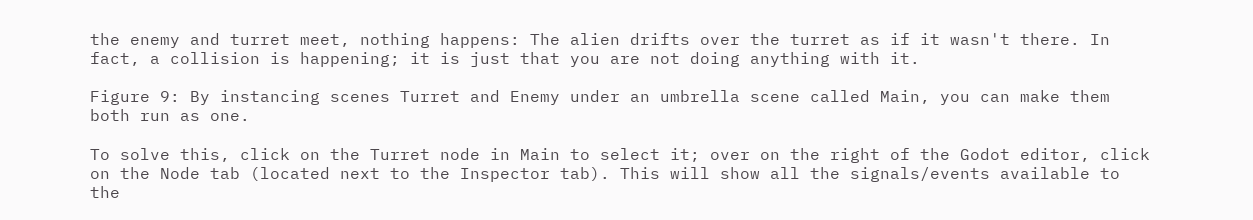the enemy and turret meet, nothing happens: The alien drifts over the turret as if it wasn't there. In fact, a collision is happening; it is just that you are not doing anything with it.

Figure 9: By instancing scenes Turret and Enemy under an umbrella scene called Main, you can make them both run as one.

To solve this, click on the Turret node in Main to select it; over on the right of the Godot editor, click on the Node tab (located next to the Inspector tab). This will show all the signals/events available to the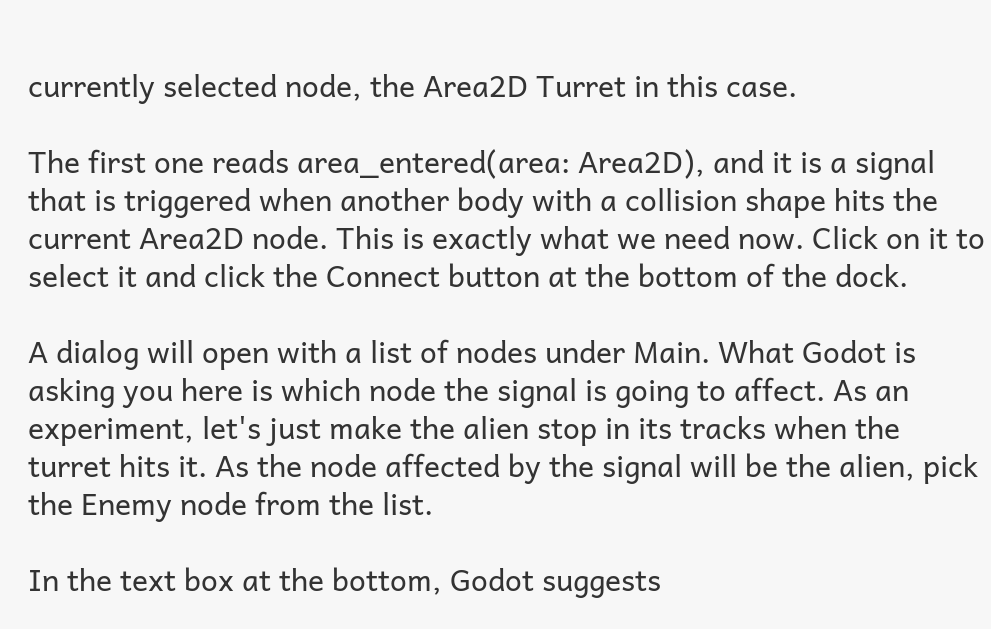currently selected node, the Area2D Turret in this case.

The first one reads area_entered(area: Area2D), and it is a signal that is triggered when another body with a collision shape hits the current Area2D node. This is exactly what we need now. Click on it to select it and click the Connect button at the bottom of the dock.

A dialog will open with a list of nodes under Main. What Godot is asking you here is which node the signal is going to affect. As an experiment, let's just make the alien stop in its tracks when the turret hits it. As the node affected by the signal will be the alien, pick the Enemy node from the list.

In the text box at the bottom, Godot suggests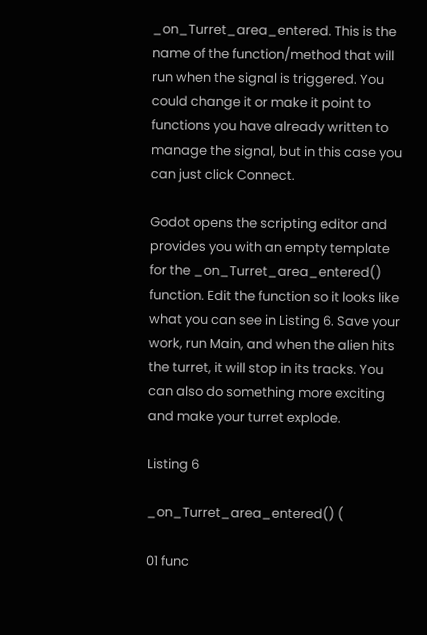_on_Turret_area_entered. This is the name of the function/method that will run when the signal is triggered. You could change it or make it point to functions you have already written to manage the signal, but in this case you can just click Connect.

Godot opens the scripting editor and provides you with an empty template for the _on_Turret_area_entered() function. Edit the function so it looks like what you can see in Listing 6. Save your work, run Main, and when the alien hits the turret, it will stop in its tracks. You can also do something more exciting and make your turret explode.

Listing 6

_on_Turret_area_entered() (

01 func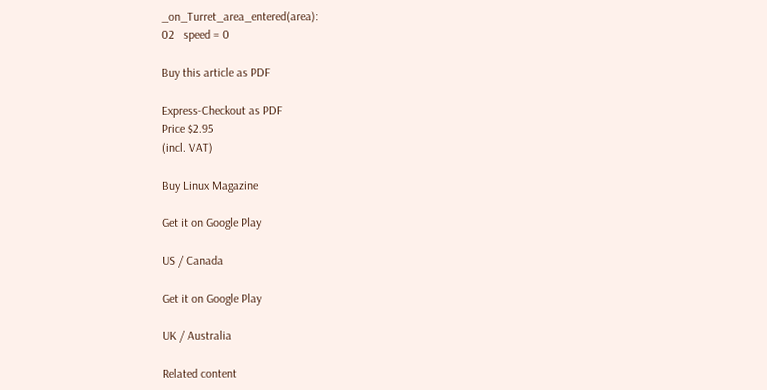_on_Turret_area_entered(area):
02   speed = 0

Buy this article as PDF

Express-Checkout as PDF
Price $2.95
(incl. VAT)

Buy Linux Magazine

Get it on Google Play

US / Canada

Get it on Google Play

UK / Australia

Related content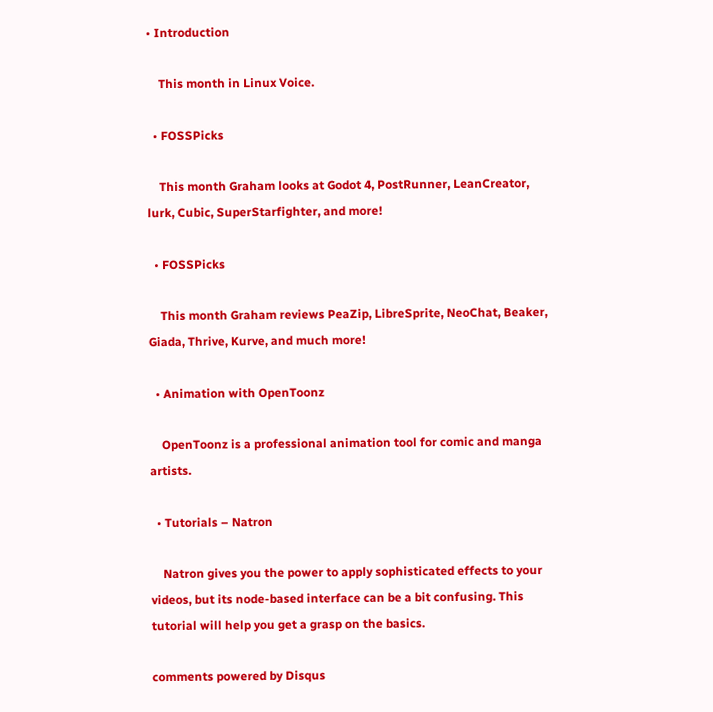• Introduction

    This month in Linux Voice.

  • FOSSPicks

    This month Graham looks at Godot 4, PostRunner, LeanCreator, lurk, Cubic, SuperStarfighter, and more!

  • FOSSPicks

    This month Graham reviews PeaZip, LibreSprite, NeoChat, Beaker, Giada, Thrive, Kurve, and much more!

  • Animation with OpenToonz

    OpenToonz is a professional animation tool for comic and manga artists.

  • Tutorials – Natron

    Natron gives you the power to apply sophisticated effects to your videos, but its node-based interface can be a bit confusing. This tutorial will help you get a grasp on the basics.

comments powered by Disqus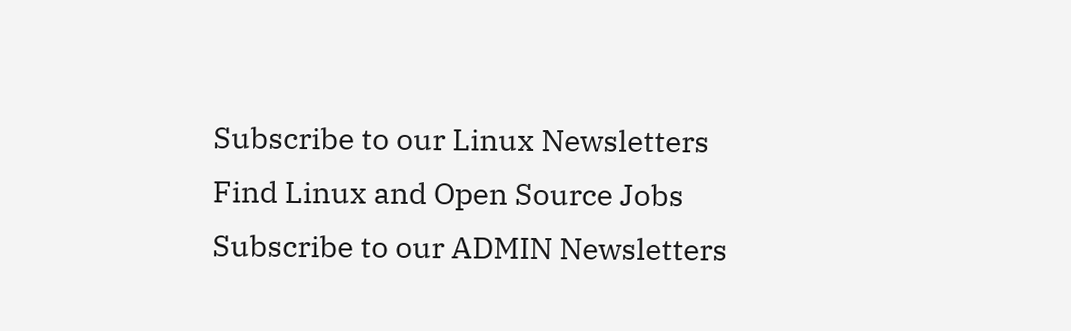Subscribe to our Linux Newsletters
Find Linux and Open Source Jobs
Subscribe to our ADMIN Newsletters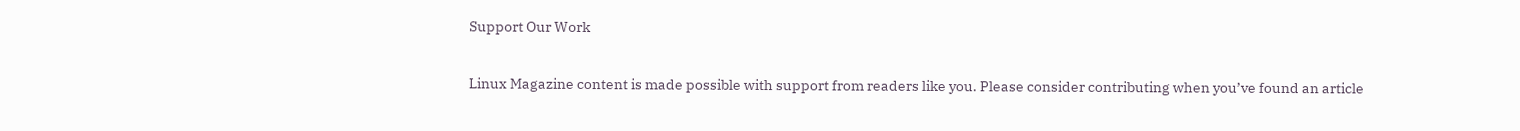Support Our Work

Linux Magazine content is made possible with support from readers like you. Please consider contributing when you’ve found an article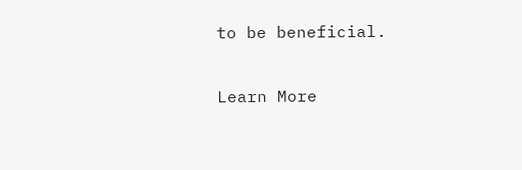to be beneficial.

Learn More